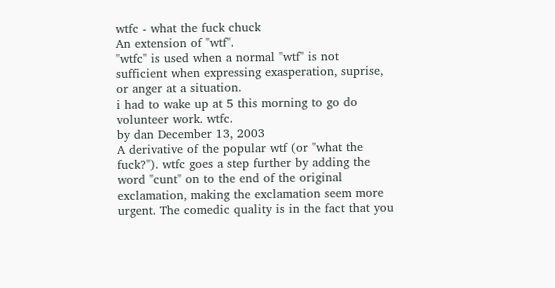wtfc - what the fuck chuck
An extension of "wtf".
"wtfc" is used when a normal "wtf" is not sufficient when expressing exasperation, suprise, or anger at a situation.
i had to wake up at 5 this morning to go do volunteer work. wtfc.
by dan December 13, 2003
A derivative of the popular wtf (or "what the fuck?"). wtfc goes a step further by adding the word "cunt" on to the end of the original exclamation, making the exclamation seem more urgent. The comedic quality is in the fact that you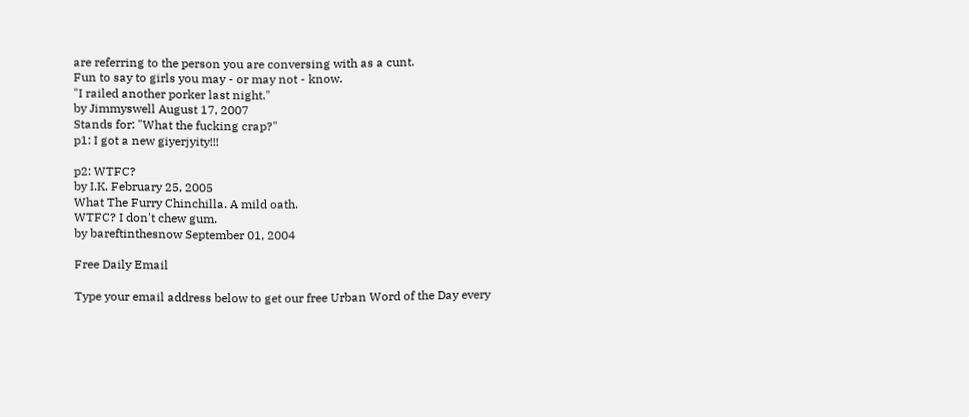are referring to the person you are conversing with as a cunt.
Fun to say to girls you may - or may not - know.
"I railed another porker last night."
by Jimmyswell August 17, 2007
Stands for: "What the fucking crap?"
p1: I got a new giyerjyity!!!

p2: WTFC?
by I.K. February 25, 2005
What The Furry Chinchilla. A mild oath.
WTFC? I don't chew gum.
by bareftinthesnow September 01, 2004

Free Daily Email

Type your email address below to get our free Urban Word of the Day every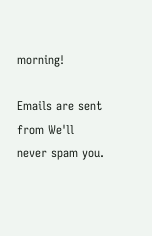morning!

Emails are sent from We'll never spam you.